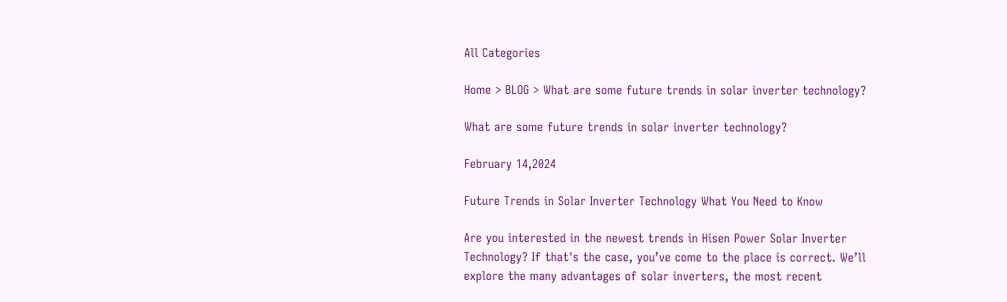All Categories

Home > BLOG > What are some future trends in solar inverter technology?

What are some future trends in solar inverter technology?

February 14,2024

Future Trends in Solar Inverter Technology What You Need to Know

Are you interested in the newest trends in Hisen Power Solar Inverter Technology? If that's the case, you’ve come to the place is correct. We’ll explore the many advantages of solar inverters, the most recent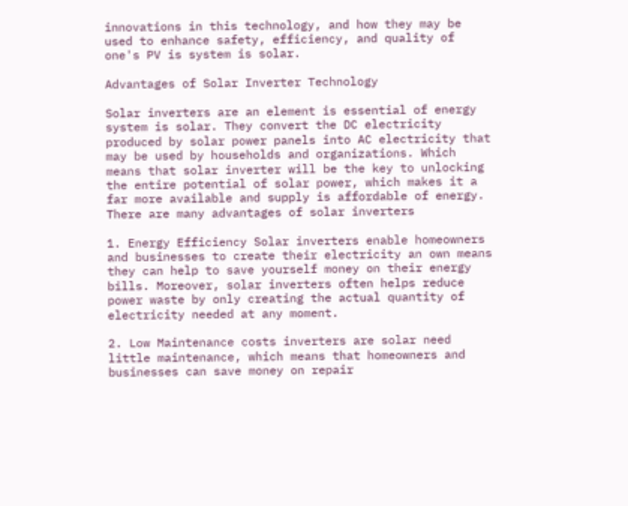innovations in this technology, and how they may be used to enhance safety, efficiency, and quality of one's PV is system is solar.

Advantages of Solar Inverter Technology

Solar inverters are an element is essential of energy system is solar. They convert the DC electricity produced by solar power panels into AC electricity that may be used by households and organizations. Which means that solar inverter will be the key to unlocking the entire potential of solar power, which makes it a far more available and supply is affordable of energy. There are many advantages of solar inverters

1. Energy Efficiency Solar inverters enable homeowners and businesses to create their electricity an own means they can help to save yourself money on their energy bills. Moreover, solar inverters often helps reduce power waste by only creating the actual quantity of electricity needed at any moment.

2. Low Maintenance costs inverters are solar need little maintenance, which means that homeowners and businesses can save money on repair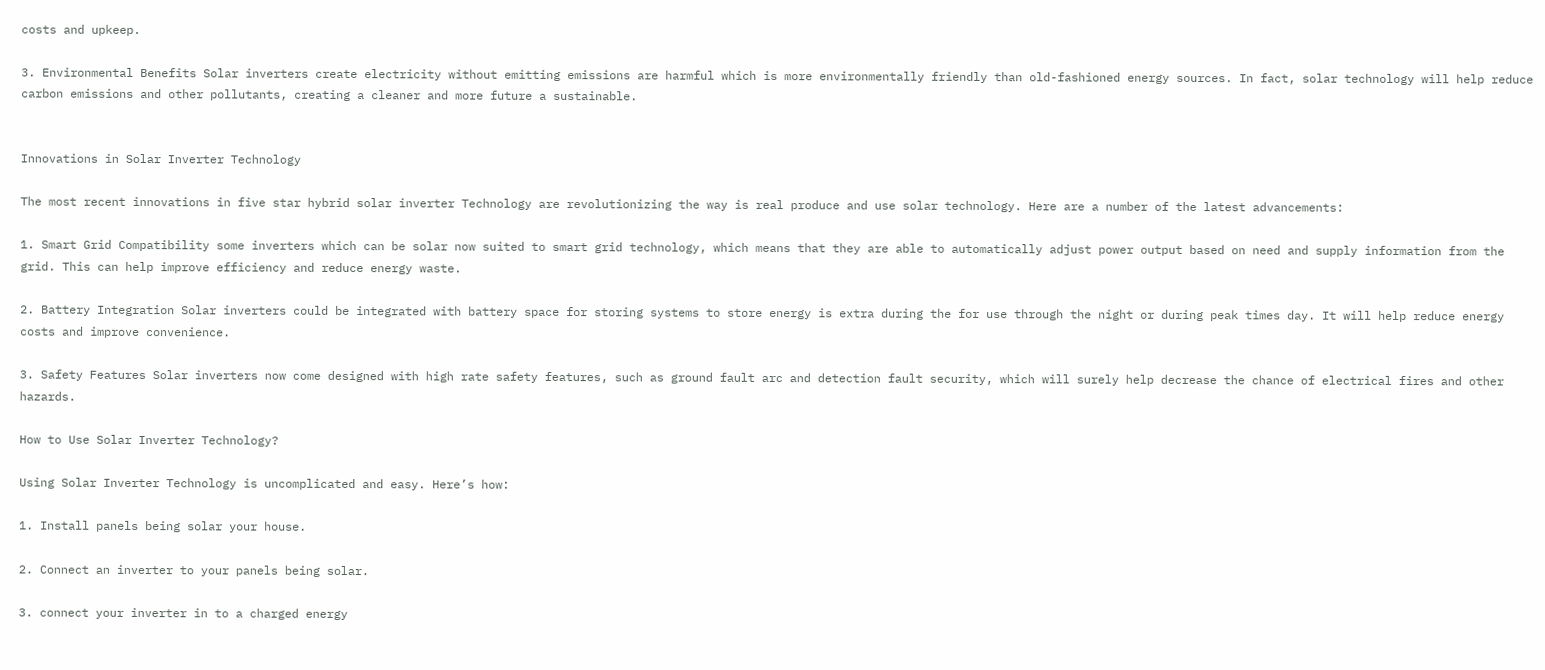costs and upkeep.

3. Environmental Benefits Solar inverters create electricity without emitting emissions are harmful which is more environmentally friendly than old-fashioned energy sources. In fact, solar technology will help reduce carbon emissions and other pollutants, creating a cleaner and more future a sustainable.


Innovations in Solar Inverter Technology

The most recent innovations in five star hybrid solar inverter Technology are revolutionizing the way is real produce and use solar technology. Here are a number of the latest advancements:

1. Smart Grid Compatibility some inverters which can be solar now suited to smart grid technology, which means that they are able to automatically adjust power output based on need and supply information from the grid. This can help improve efficiency and reduce energy waste.

2. Battery Integration Solar inverters could be integrated with battery space for storing systems to store energy is extra during the for use through the night or during peak times day. It will help reduce energy costs and improve convenience.

3. Safety Features Solar inverters now come designed with high rate safety features, such as ground fault arc and detection fault security, which will surely help decrease the chance of electrical fires and other hazards.

How to Use Solar Inverter Technology?

Using Solar Inverter Technology is uncomplicated and easy. Here’s how:

1. Install panels being solar your house.

2. Connect an inverter to your panels being solar.

3. connect your inverter in to a charged energy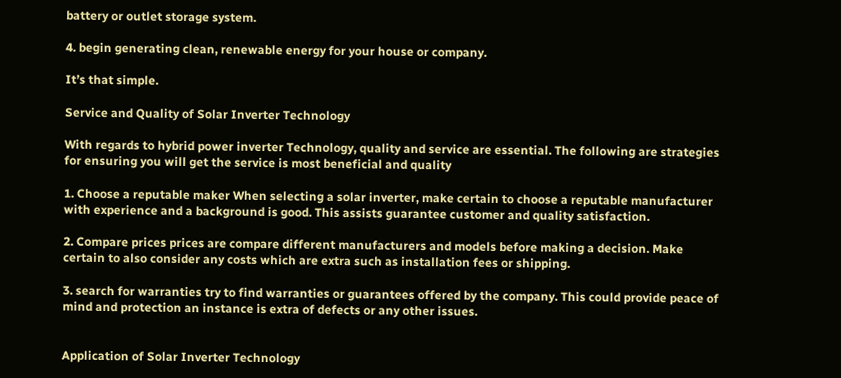battery or outlet storage system.

4. begin generating clean, renewable energy for your house or company.

It’s that simple.

Service and Quality of Solar Inverter Technology

With regards to hybrid power inverter Technology, quality and service are essential. The following are strategies for ensuring you will get the service is most beneficial and quality

1. Choose a reputable maker When selecting a solar inverter, make certain to choose a reputable manufacturer with experience and a background is good. This assists guarantee customer and quality satisfaction.

2. Compare prices prices are compare different manufacturers and models before making a decision. Make certain to also consider any costs which are extra such as installation fees or shipping.

3. search for warranties try to find warranties or guarantees offered by the company. This could provide peace of mind and protection an instance is extra of defects or any other issues.


Application of Solar Inverter Technology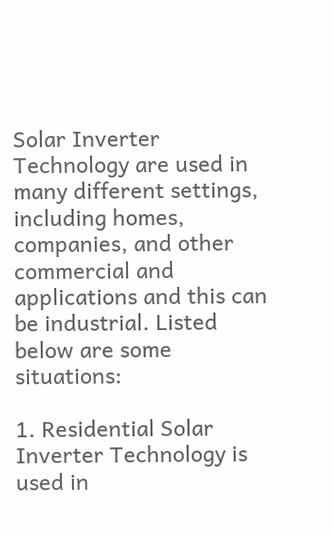Solar Inverter Technology are used in many different settings, including homes, companies, and other commercial and applications and this can be industrial. Listed below are some situations:

1. Residential Solar Inverter Technology is used in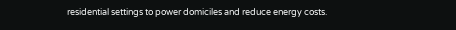residential settings to power domiciles and reduce energy costs.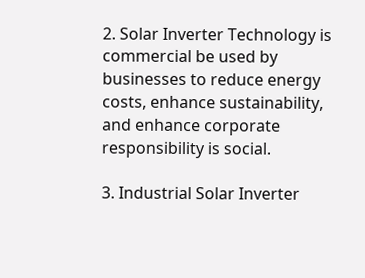2. Solar Inverter Technology is commercial be used by businesses to reduce energy costs, enhance sustainability, and enhance corporate responsibility is social.

3. Industrial Solar Inverter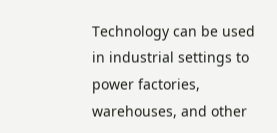Technology can be used in industrial settings to power factories, warehouses, and other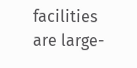facilities are large-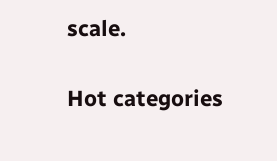scale.

Hot categories